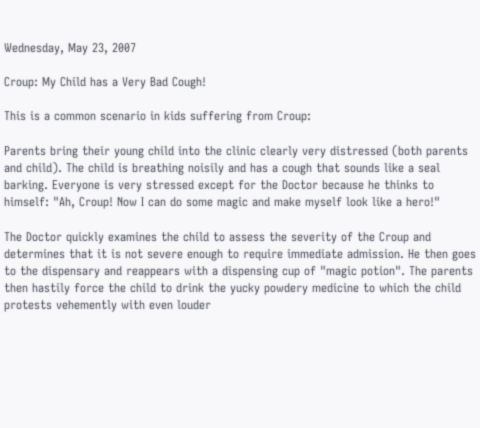Wednesday, May 23, 2007

Croup: My Child has a Very Bad Cough!

This is a common scenario in kids suffering from Croup:

Parents bring their young child into the clinic clearly very distressed (both parents and child). The child is breathing noisily and has a cough that sounds like a seal barking. Everyone is very stressed except for the Doctor because he thinks to himself: "Ah, Croup! Now I can do some magic and make myself look like a hero!"

The Doctor quickly examines the child to assess the severity of the Croup and determines that it is not severe enough to require immediate admission. He then goes to the dispensary and reappears with a dispensing cup of "magic potion". The parents then hastily force the child to drink the yucky powdery medicine to which the child protests vehemently with even louder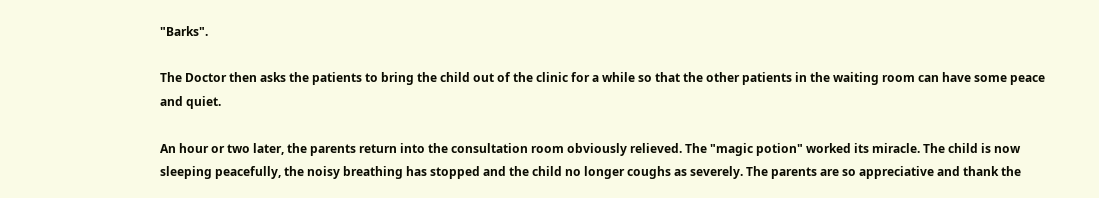"Barks".

The Doctor then asks the patients to bring the child out of the clinic for a while so that the other patients in the waiting room can have some peace and quiet.

An hour or two later, the parents return into the consultation room obviously relieved. The "magic potion" worked its miracle. The child is now sleeping peacefully, the noisy breathing has stopped and the child no longer coughs as severely. The parents are so appreciative and thank the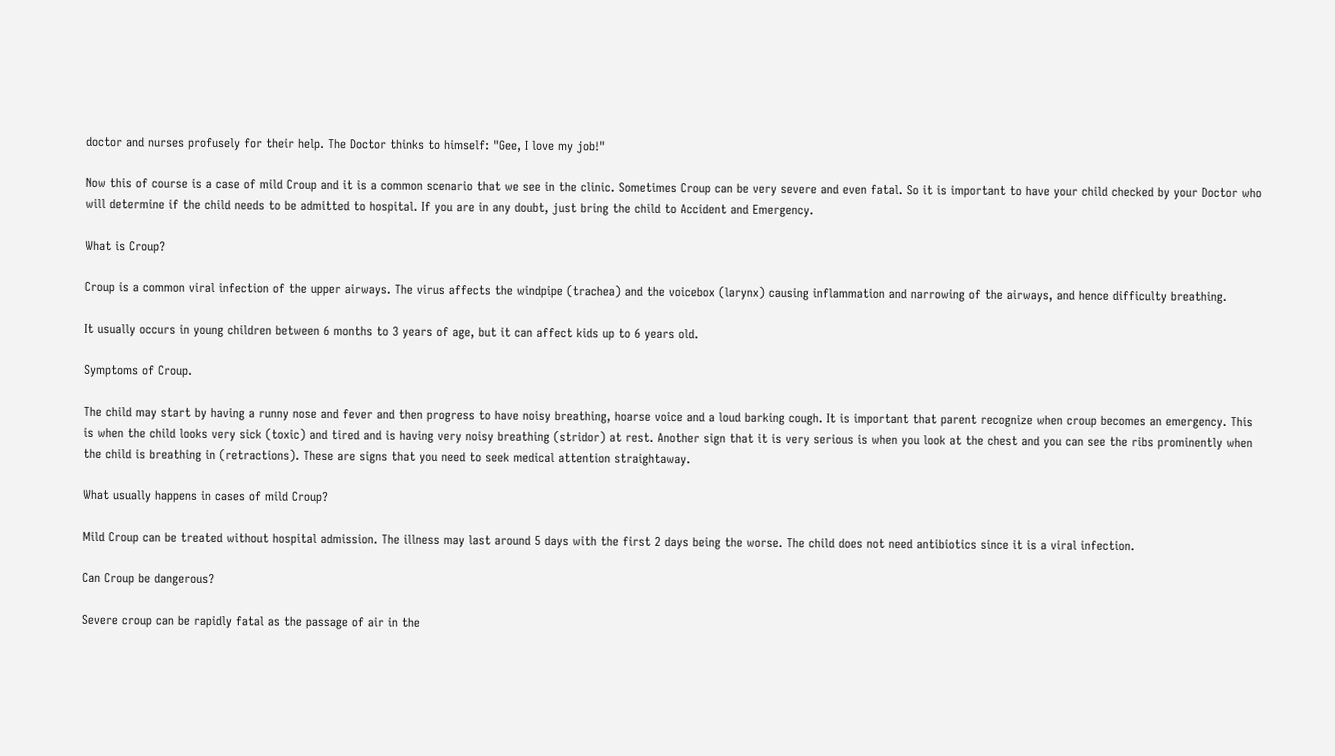doctor and nurses profusely for their help. The Doctor thinks to himself: "Gee, I love my job!"

Now this of course is a case of mild Croup and it is a common scenario that we see in the clinic. Sometimes Croup can be very severe and even fatal. So it is important to have your child checked by your Doctor who will determine if the child needs to be admitted to hospital. If you are in any doubt, just bring the child to Accident and Emergency.

What is Croup?

Croup is a common viral infection of the upper airways. The virus affects the windpipe (trachea) and the voicebox (larynx) causing inflammation and narrowing of the airways, and hence difficulty breathing.

It usually occurs in young children between 6 months to 3 years of age, but it can affect kids up to 6 years old.

Symptoms of Croup.

The child may start by having a runny nose and fever and then progress to have noisy breathing, hoarse voice and a loud barking cough. It is important that parent recognize when croup becomes an emergency. This is when the child looks very sick (toxic) and tired and is having very noisy breathing (stridor) at rest. Another sign that it is very serious is when you look at the chest and you can see the ribs prominently when the child is breathing in (retractions). These are signs that you need to seek medical attention straightaway.

What usually happens in cases of mild Croup?

Mild Croup can be treated without hospital admission. The illness may last around 5 days with the first 2 days being the worse. The child does not need antibiotics since it is a viral infection.

Can Croup be dangerous?

Severe croup can be rapidly fatal as the passage of air in the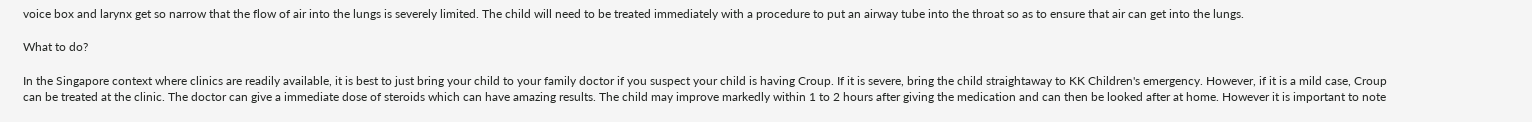voice box and larynx get so narrow that the flow of air into the lungs is severely limited. The child will need to be treated immediately with a procedure to put an airway tube into the throat so as to ensure that air can get into the lungs.

What to do?

In the Singapore context where clinics are readily available, it is best to just bring your child to your family doctor if you suspect your child is having Croup. If it is severe, bring the child straightaway to KK Children's emergency. However, if it is a mild case, Croup can be treated at the clinic. The doctor can give a immediate dose of steroids which can have amazing results. The child may improve markedly within 1 to 2 hours after giving the medication and can then be looked after at home. However it is important to note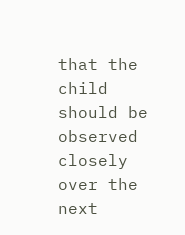that the child should be observed closely over the next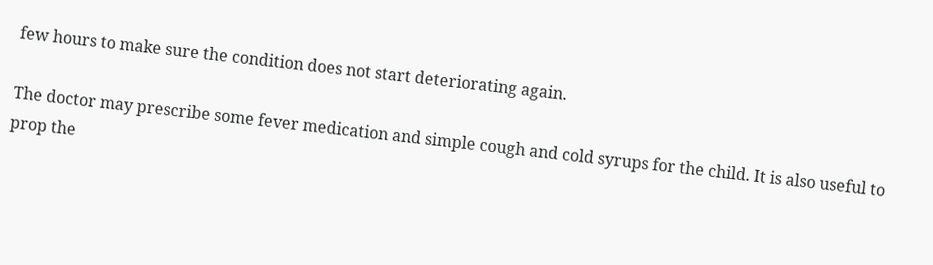few hours to make sure the condition does not start deteriorating again.

The doctor may prescribe some fever medication and simple cough and cold syrups for the child. It is also useful to prop the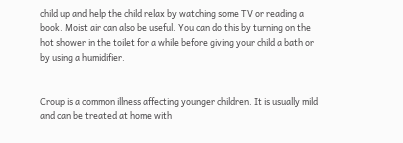child up and help the child relax by watching some TV or reading a book. Moist air can also be useful. You can do this by turning on the hot shower in the toilet for a while before giving your child a bath or by using a humidifier.


Croup is a common illness affecting younger children. It is usually mild and can be treated at home with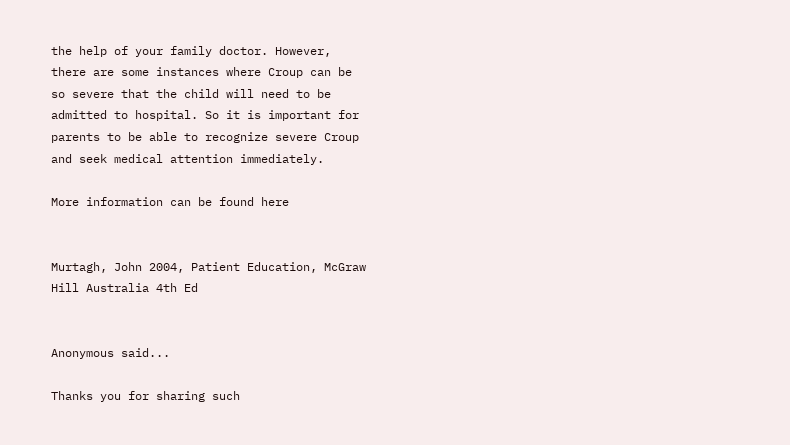the help of your family doctor. However, there are some instances where Croup can be so severe that the child will need to be admitted to hospital. So it is important for parents to be able to recognize severe Croup and seek medical attention immediately.

More information can be found here


Murtagh, John 2004, Patient Education, McGraw Hill Australia 4th Ed


Anonymous said...

Thanks you for sharing such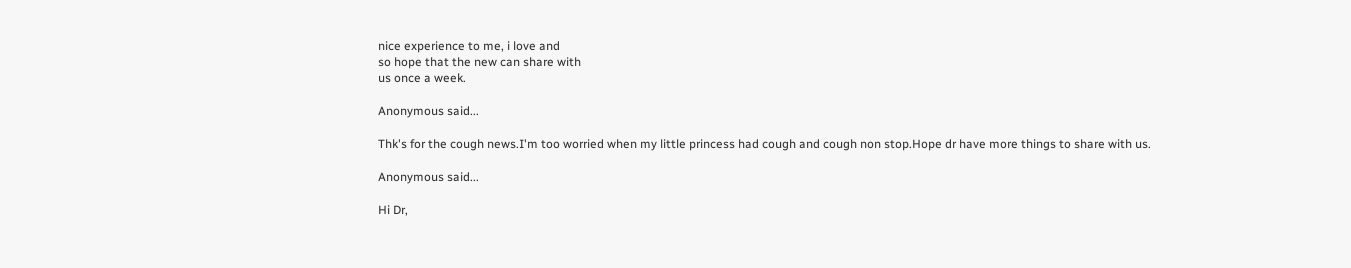nice experience to me, i love and
so hope that the new can share with
us once a week.

Anonymous said...

Thk's for the cough news.I'm too worried when my little princess had cough and cough non stop.Hope dr have more things to share with us.

Anonymous said...

Hi Dr,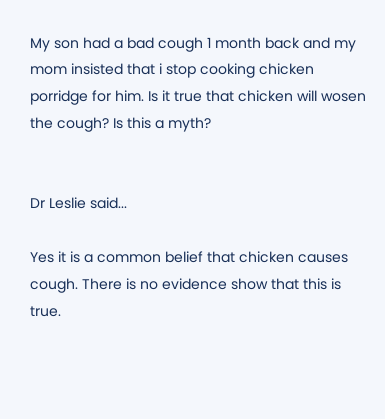My son had a bad cough 1 month back and my mom insisted that i stop cooking chicken porridge for him. Is it true that chicken will wosen the cough? Is this a myth?


Dr Leslie said...

Yes it is a common belief that chicken causes cough. There is no evidence show that this is true.